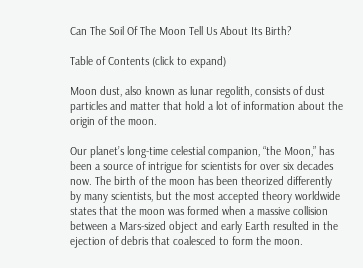Can The Soil Of The Moon Tell Us About Its Birth?

Table of Contents (click to expand)

Moon dust, also known as lunar regolith, consists of dust particles and matter that hold a lot of information about the origin of the moon.

Our planet’s long-time celestial companion, “the Moon,” has been a source of intrigue for scientists for over six decades now. The birth of the moon has been theorized differently by many scientists, but the most accepted theory worldwide states that the moon was formed when a massive collision between a Mars-sized object and early Earth resulted in the ejection of debris that coalesced to form the moon.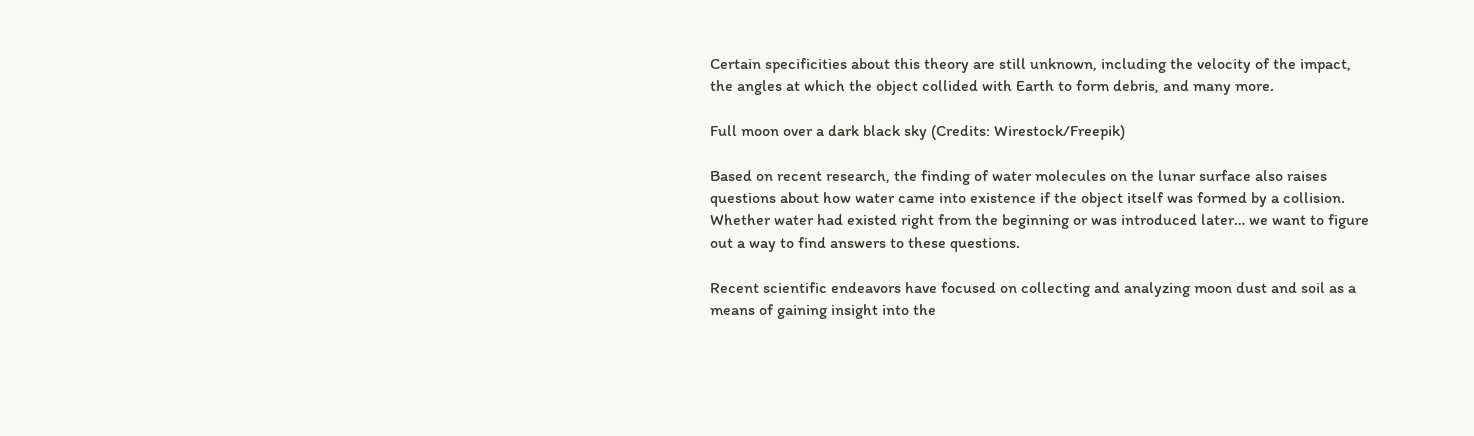Certain specificities about this theory are still unknown, including the velocity of the impact, the angles at which the object collided with Earth to form debris, and many more.

Full moon over a dark black sky (Credits: Wirestock/Freepik)

Based on recent research, the finding of water molecules on the lunar surface also raises questions about how water came into existence if the object itself was formed by a collision. Whether water had existed right from the beginning or was introduced later… we want to figure out a way to find answers to these questions.

Recent scientific endeavors have focused on collecting and analyzing moon dust and soil as a means of gaining insight into the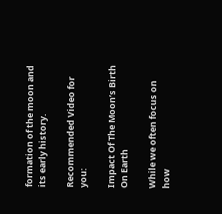formation of the moon and its early history.

Recommended Video for you:

Impact Of The Moon’s Birth On Earth

While we often focus on how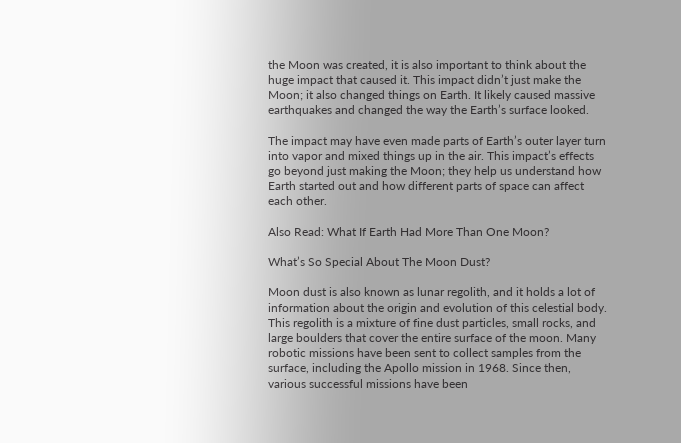the Moon was created, it is also important to think about the huge impact that caused it. This impact didn’t just make the Moon; it also changed things on Earth. It likely caused massive earthquakes and changed the way the Earth’s surface looked.

The impact may have even made parts of Earth’s outer layer turn into vapor and mixed things up in the air. This impact’s effects go beyond just making the Moon; they help us understand how Earth started out and how different parts of space can affect each other.

Also Read: What If Earth Had More Than One Moon?

What’s So Special About The Moon Dust?

Moon dust is also known as lunar regolith, and it holds a lot of information about the origin and evolution of this celestial body. This regolith is a mixture of fine dust particles, small rocks, and large boulders that cover the entire surface of the moon. Many robotic missions have been sent to collect samples from the surface, including the Apollo mission in 1968. Since then, various successful missions have been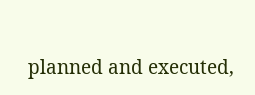planned and executed,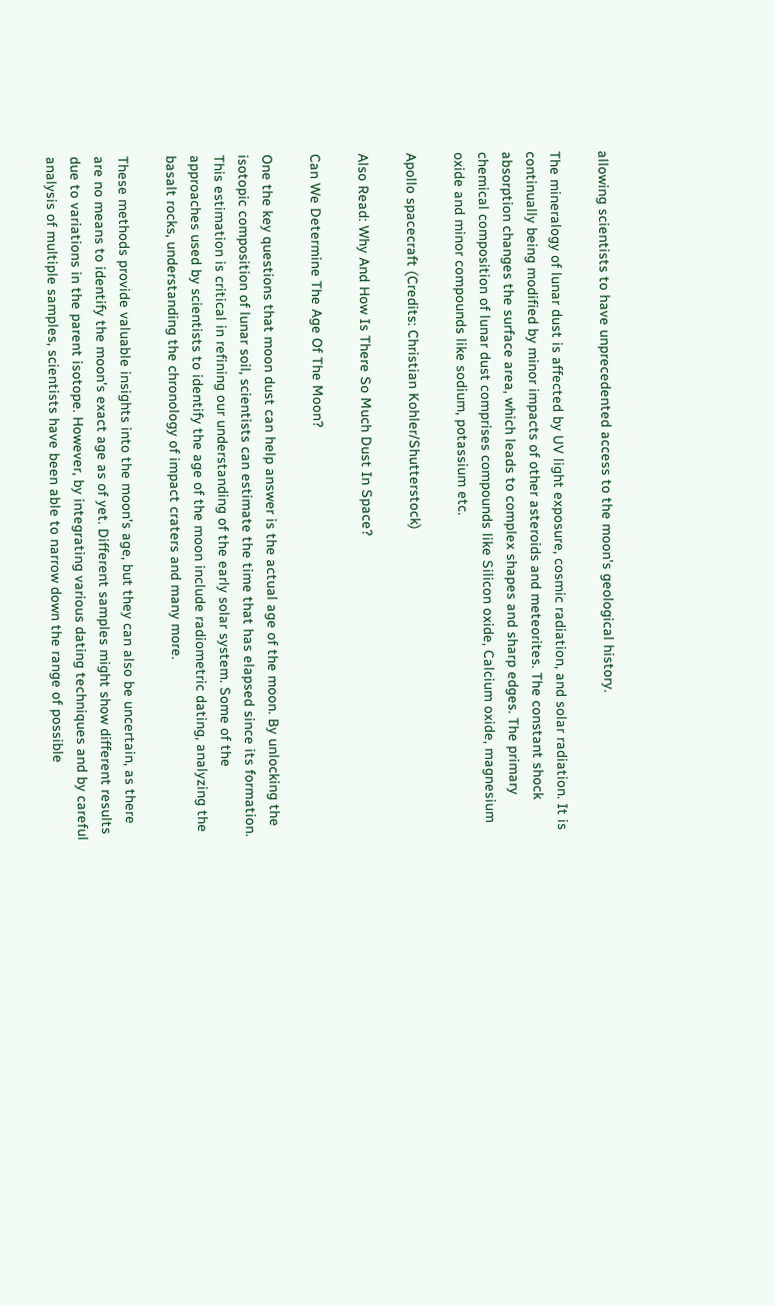allowing scientists to have unprecedented access to the moon’s geological history.

The mineralogy of lunar dust is affected by UV light exposure, cosmic radiation, and solar radiation. It is continually being modified by minor impacts of other asteroids and meteorites. The constant shock absorption changes the surface area, which leads to complex shapes and sharp edges. The primary chemical composition of lunar dust comprises compounds like Silicon oxide, Calcium oxide, magnesium oxide and minor compounds like sodium, potassium etc.

Apollo spacecraft (Credits: Christian Kohler/Shutterstock)

Also Read: Why And How Is There So Much Dust In Space?

Can We Determine The Age Of The Moon?

One the key questions that moon dust can help answer is the actual age of the moon. By unlocking the isotopic composition of lunar soil, scientists can estimate the time that has elapsed since its formation. This estimation is critical in refining our understanding of the early solar system. Some of the approaches used by scientists to identify the age of the moon include radiometric dating, analyzing the basalt rocks, understanding the chronology of impact craters and many more.

These methods provide valuable insights into the moon’s age, but they can also be uncertain, as there are no means to identify the moon’s exact age as of yet. Different samples might show different results due to variations in the parent isotope. However, by integrating various dating techniques and by careful analysis of multiple samples, scientists have been able to narrow down the range of possible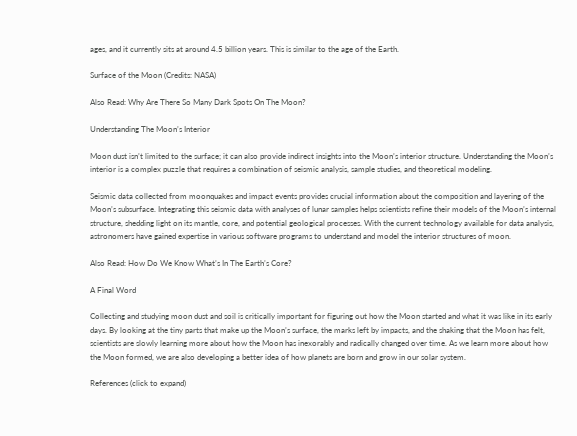ages, and it currently sits at around 4.5 billion years. This is similar to the age of the Earth.

Surface of the Moon (Credits: NASA)

Also Read: Why Are There So Many Dark Spots On The Moon?

Understanding The Moon’s Interior

Moon dust isn’t limited to the surface; it can also provide indirect insights into the Moon’s interior structure. Understanding the Moon’s interior is a complex puzzle that requires a combination of seismic analysis, sample studies, and theoretical modeling.

Seismic data collected from moonquakes and impact events provides crucial information about the composition and layering of the Moon’s subsurface. Integrating this seismic data with analyses of lunar samples helps scientists refine their models of the Moon’s internal structure, shedding light on its mantle, core, and potential geological processes. With the current technology available for data analysis, astronomers have gained expertise in various software programs to understand and model the interior structures of moon.

Also Read: How Do We Know What’s In The Earth’s Core?

A Final Word

Collecting and studying moon dust and soil is critically important for figuring out how the Moon started and what it was like in its early days. By looking at the tiny parts that make up the Moon’s surface, the marks left by impacts, and the shaking that the Moon has felt, scientists are slowly learning more about how the Moon has inexorably and radically changed over time. As we learn more about how the Moon formed, we are also developing a better idea of how planets are born and grow in our solar system.

References (click to expand)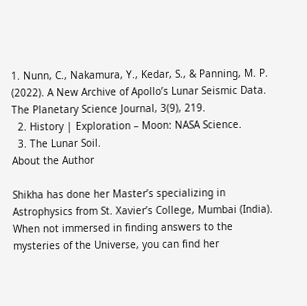1. Nunn, C., Nakamura, Y., Kedar, S., & Panning, M. P. (2022). A New Archive of Apollo’s Lunar Seismic Data. The Planetary Science Journal, 3(9), 219.
  2. History | Exploration – Moon: NASA Science.
  3. The Lunar Soil.
About the Author

Shikha has done her Master’s specializing in Astrophysics from St. Xavier’s College, Mumbai (India). When not immersed in finding answers to the mysteries of the Universe, you can find her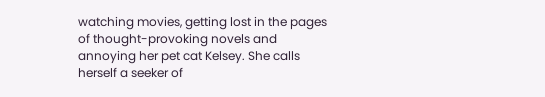watching movies, getting lost in the pages of thought-provoking novels and annoying her pet cat Kelsey. She calls herself a seeker of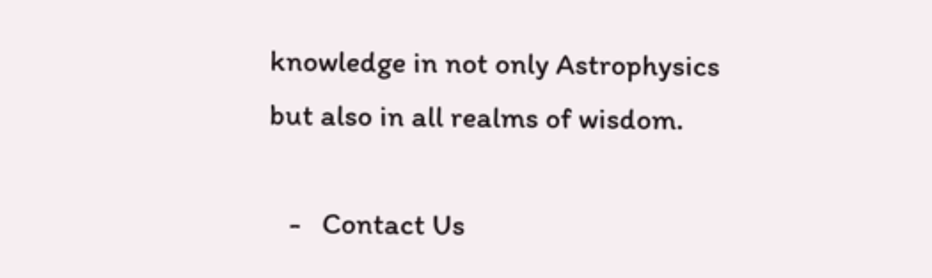knowledge in not only Astrophysics but also in all realms of wisdom.

   -   Contact Us